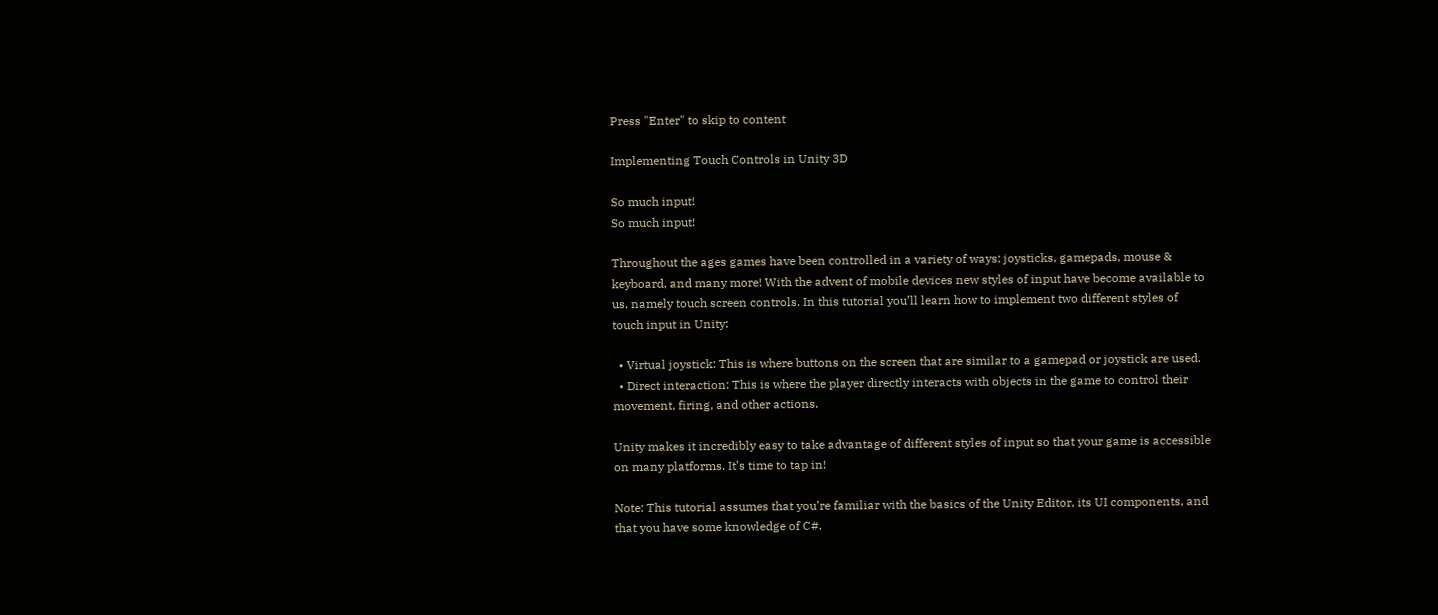Press "Enter" to skip to content

Implementing Touch Controls in Unity 3D

So much input!
So much input!

Throughout the ages games have been controlled in a variety of ways: joysticks, gamepads, mouse & keyboard, and many more! With the advent of mobile devices new styles of input have become available to us, namely touch screen controls. In this tutorial you’ll learn how to implement two different styles of touch input in Unity:

  • Virtual joystick: This is where buttons on the screen that are similar to a gamepad or joystick are used.
  • Direct interaction: This is where the player directly interacts with objects in the game to control their movement, firing, and other actions.

Unity makes it incredibly easy to take advantage of different styles of input so that your game is accessible on many platforms. It’s time to tap in!

Note: This tutorial assumes that you’re familiar with the basics of the Unity Editor, its UI components, and that you have some knowledge of C#.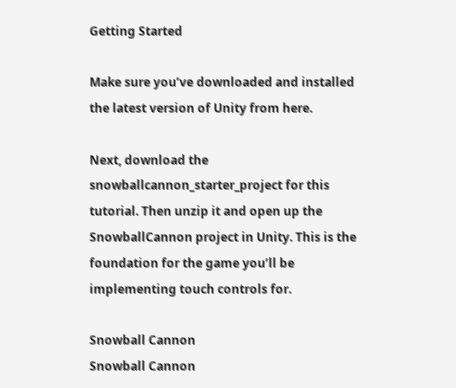Getting Started

Make sure you’ve downloaded and installed the latest version of Unity from here.

Next, download the snowballcannon_starter_project for this tutorial. Then unzip it and open up the SnowballCannon project in Unity. This is the foundation for the game you’ll be implementing touch controls for.

Snowball Cannon
Snowball Cannon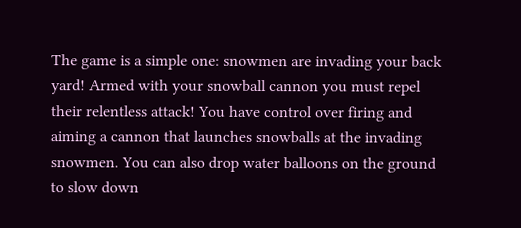The game is a simple one: snowmen are invading your back yard! Armed with your snowball cannon you must repel their relentless attack! You have control over firing and aiming a cannon that launches snowballs at the invading snowmen. You can also drop water balloons on the ground to slow down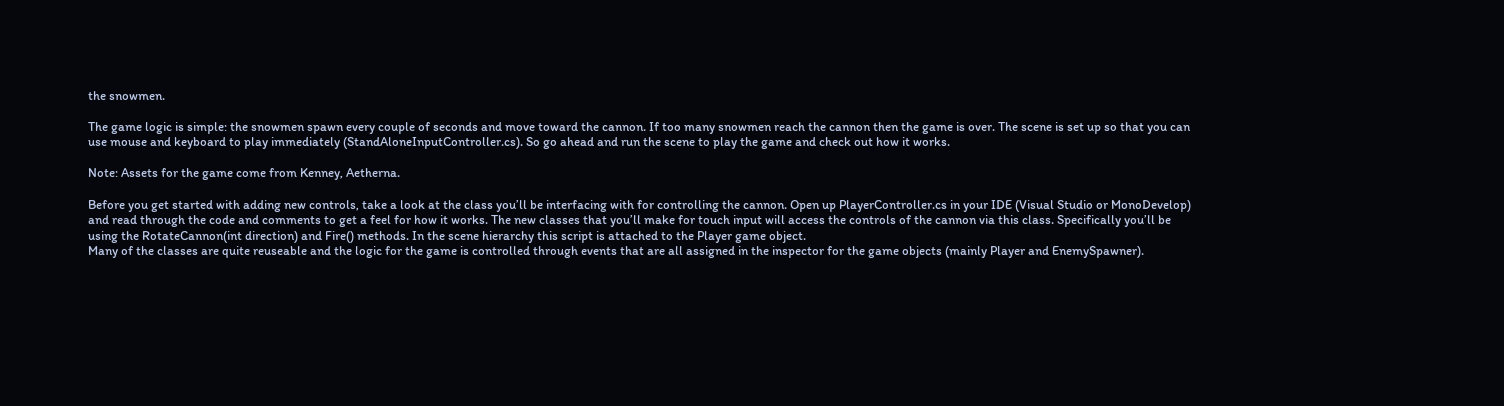the snowmen.

The game logic is simple: the snowmen spawn every couple of seconds and move toward the cannon. If too many snowmen reach the cannon then the game is over. The scene is set up so that you can use mouse and keyboard to play immediately (StandAloneInputController.cs). So go ahead and run the scene to play the game and check out how it works.

Note: Assets for the game come from Kenney, Aetherna.

Before you get started with adding new controls, take a look at the class you’ll be interfacing with for controlling the cannon. Open up PlayerController.cs in your IDE (Visual Studio or MonoDevelop) and read through the code and comments to get a feel for how it works. The new classes that you’ll make for touch input will access the controls of the cannon via this class. Specifically you’ll be using the RotateCannon(int direction) and Fire() methods. In the scene hierarchy this script is attached to the Player game object.
Many of the classes are quite reuseable and the logic for the game is controlled through events that are all assigned in the inspector for the game objects (mainly Player and EnemySpawner).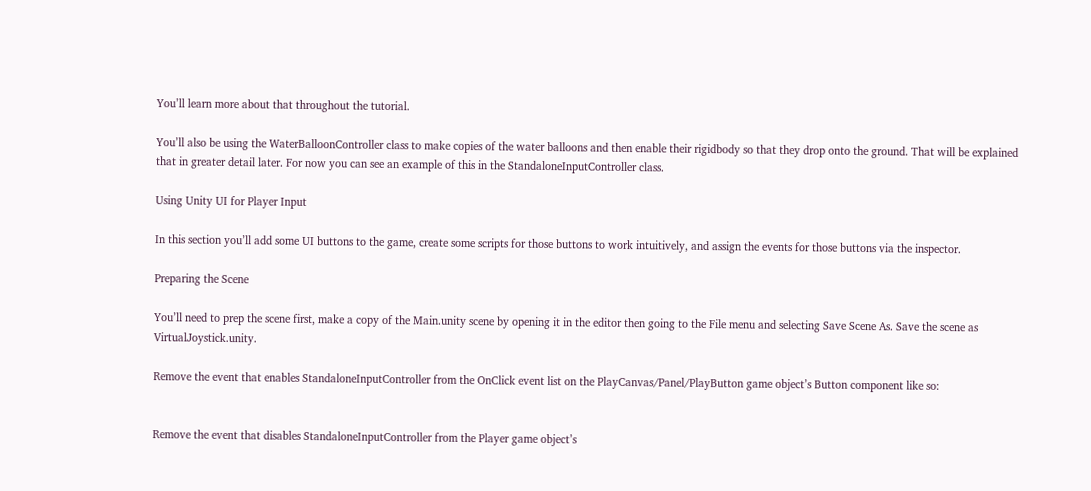You’ll learn more about that throughout the tutorial.

You’ll also be using the WaterBalloonController class to make copies of the water balloons and then enable their rigidbody so that they drop onto the ground. That will be explained that in greater detail later. For now you can see an example of this in the StandaloneInputController class.

Using Unity UI for Player Input

In this section you’ll add some UI buttons to the game, create some scripts for those buttons to work intuitively, and assign the events for those buttons via the inspector.

Preparing the Scene

You’ll need to prep the scene first, make a copy of the Main.unity scene by opening it in the editor then going to the File menu and selecting Save Scene As. Save the scene as VirtualJoystick.unity.

Remove the event that enables StandaloneInputController from the OnClick event list on the PlayCanvas/Panel/PlayButton game object’s Button component like so:


Remove the event that disables StandaloneInputController from the Player game object’s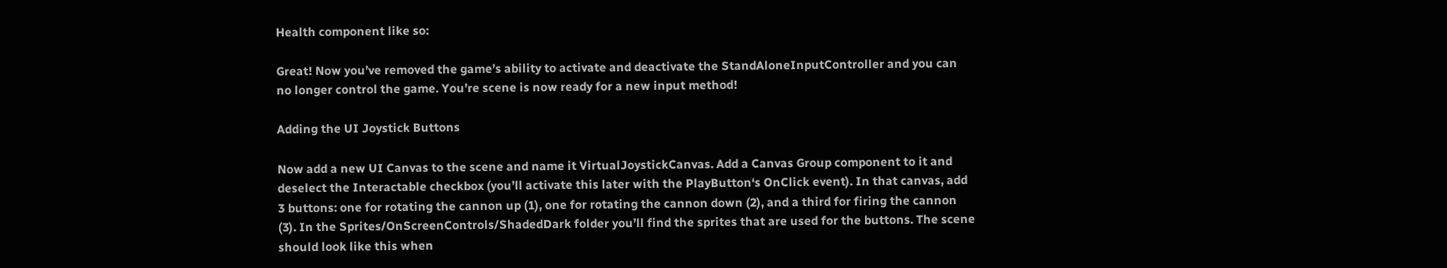Health component like so:

Great! Now you’ve removed the game’s ability to activate and deactivate the StandAloneInputController and you can no longer control the game. You’re scene is now ready for a new input method!

Adding the UI Joystick Buttons

Now add a new UI Canvas to the scene and name it VirtualJoystickCanvas. Add a Canvas Group component to it and deselect the Interactable checkbox (you’ll activate this later with the PlayButton‘s OnClick event). In that canvas, add 3 buttons: one for rotating the cannon up (1), one for rotating the cannon down (2), and a third for firing the cannon (3). In the Sprites/OnScreenControls/ShadedDark folder you’ll find the sprites that are used for the buttons. The scene should look like this when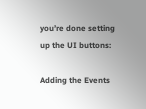you’re done setting up the UI buttons:

Adding the Events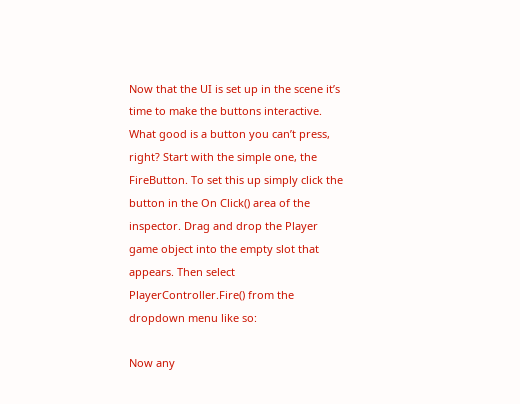Now that the UI is set up in the scene it’s time to make the buttons interactive. What good is a button you can’t press, right? Start with the simple one, the FireButton. To set this up simply click the button in the On Click() area of the inspector. Drag and drop the Player game object into the empty slot that appears. Then select PlayerController.Fire() from the dropdown menu like so:

Now any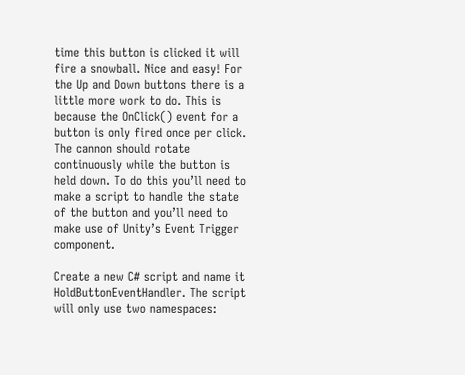time this button is clicked it will fire a snowball. Nice and easy! For the Up and Down buttons there is a little more work to do. This is because the OnClick() event for a button is only fired once per click. The cannon should rotate continuously while the button is held down. To do this you’ll need to make a script to handle the state of the button and you’ll need to make use of Unity’s Event Trigger component.

Create a new C# script and name it HoldButtonEventHandler. The script will only use two namespaces: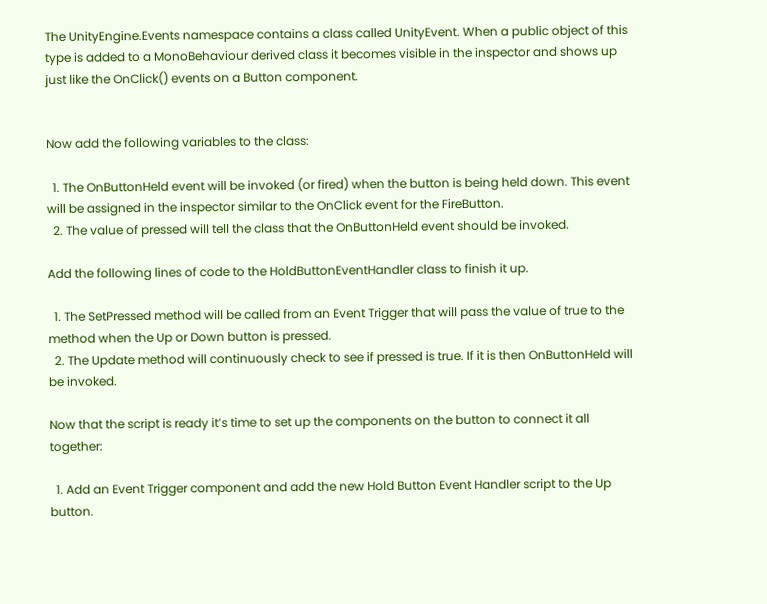The UnityEngine.Events namespace contains a class called UnityEvent. When a public object of this type is added to a MonoBehaviour derived class it becomes visible in the inspector and shows up just like the OnClick() events on a Button component.


Now add the following variables to the class:

  1. The OnButtonHeld event will be invoked (or fired) when the button is being held down. This event will be assigned in the inspector similar to the OnClick event for the FireButton.
  2. The value of pressed will tell the class that the OnButtonHeld event should be invoked.

Add the following lines of code to the HoldButtonEventHandler class to finish it up.

  1. The SetPressed method will be called from an Event Trigger that will pass the value of true to the method when the Up or Down button is pressed.
  2. The Update method will continuously check to see if pressed is true. If it is then OnButtonHeld will be invoked.

Now that the script is ready it’s time to set up the components on the button to connect it all together:

  1. Add an Event Trigger component and add the new Hold Button Event Handler script to the Up button.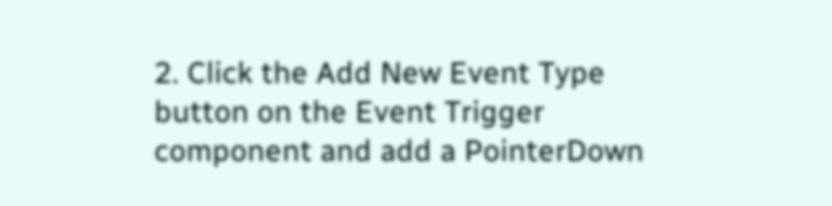2. Click the Add New Event Type button on the Event Trigger component and add a PointerDown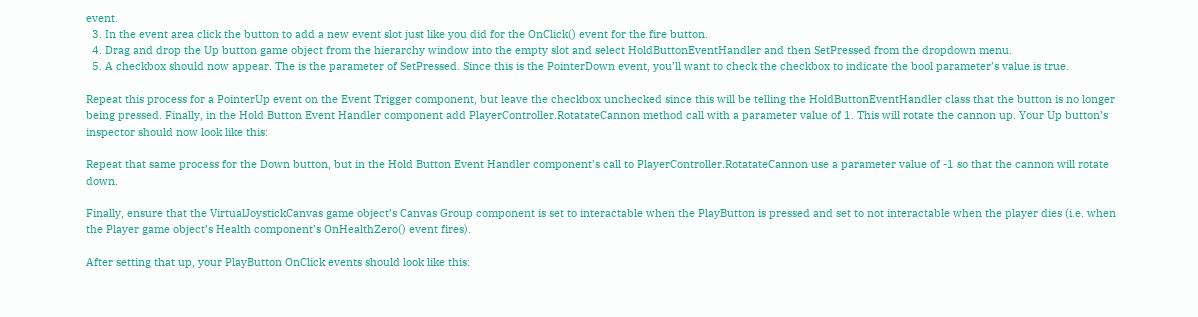event.
  3. In the event area click the button to add a new event slot just like you did for the OnClick() event for the fire button.
  4. Drag and drop the Up button game object from the hierarchy window into the empty slot and select HoldButtonEventHandler and then SetPressed from the dropdown menu.
  5. A checkbox should now appear. The is the parameter of SetPressed. Since this is the PointerDown event, you’ll want to check the checkbox to indicate the bool parameter’s value is true.

Repeat this process for a PointerUp event on the Event Trigger component, but leave the checkbox unchecked since this will be telling the HoldButtonEventHandler class that the button is no longer being pressed. Finally, in the Hold Button Event Handler component add PlayerController.RotatateCannon method call with a parameter value of 1. This will rotate the cannon up. Your Up button’s inspector should now look like this:

Repeat that same process for the Down button, but in the Hold Button Event Handler component’s call to PlayerController.RotatateCannon use a parameter value of -1 so that the cannon will rotate down.

Finally, ensure that the VirtualJoystickCanvas game object’s Canvas Group component is set to interactable when the PlayButton is pressed and set to not interactable when the player dies (i.e. when the Player game object’s Health component’s OnHealthZero() event fires).

After setting that up, your PlayButton OnClick events should look like this: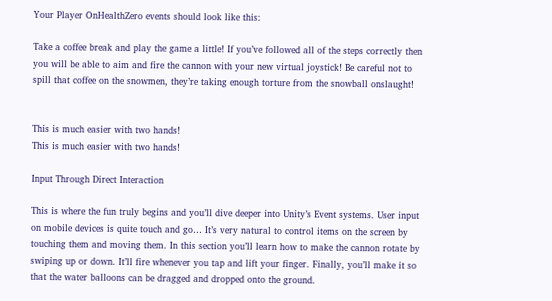Your Player OnHealthZero events should look like this:

Take a coffee break and play the game a little! If you’ve followed all of the steps correctly then you will be able to aim and fire the cannon with your new virtual joystick! Be careful not to spill that coffee on the snowmen, they’re taking enough torture from the snowball onslaught!


This is much easier with two hands!
This is much easier with two hands!

Input Through Direct Interaction

This is where the fun truly begins and you’ll dive deeper into Unity’s Event systems. User input on mobile devices is quite touch and go… It’s very natural to control items on the screen by touching them and moving them. In this section you’ll learn how to make the cannon rotate by swiping up or down. It’ll fire whenever you tap and lift your finger. Finally, you’ll make it so that the water balloons can be dragged and dropped onto the ground.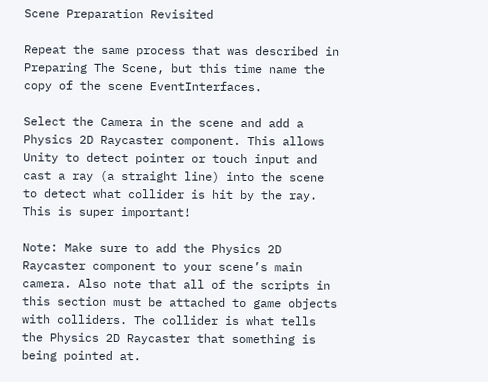Scene Preparation Revisited

Repeat the same process that was described in Preparing The Scene, but this time name the copy of the scene EventInterfaces.

Select the Camera in the scene and add a Physics 2D Raycaster component. This allows Unity to detect pointer or touch input and cast a ray (a straight line) into the scene to detect what collider is hit by the ray. This is super important!

Note: Make sure to add the Physics 2D Raycaster component to your scene’s main camera. Also note that all of the scripts in this section must be attached to game objects with colliders. The collider is what tells the Physics 2D Raycaster that something is being pointed at.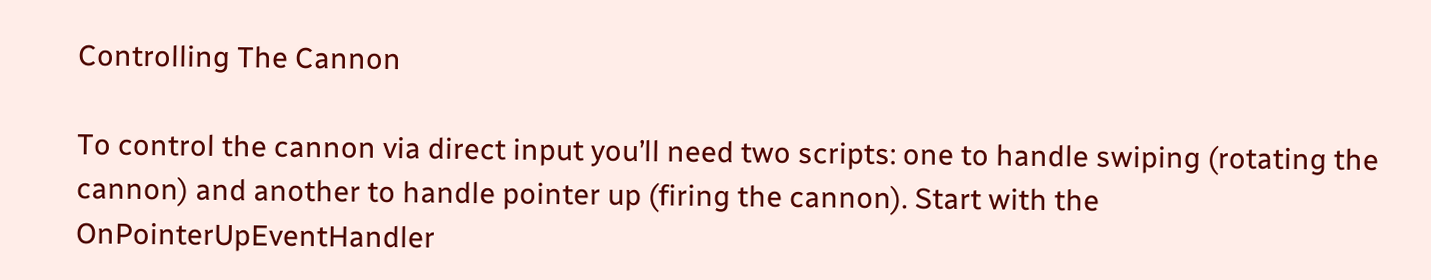Controlling The Cannon

To control the cannon via direct input you’ll need two scripts: one to handle swiping (rotating the cannon) and another to handle pointer up (firing the cannon). Start with the OnPointerUpEventHandler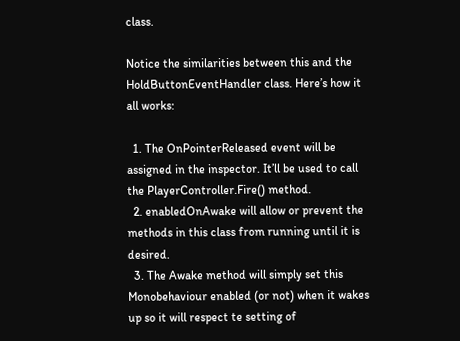class.

Notice the similarities between this and the HoldButtonEventHandler class. Here’s how it all works:

  1. The OnPointerReleased event will be assigned in the inspector. It’ll be used to call the PlayerController.Fire() method.
  2. enabledOnAwake will allow or prevent the methods in this class from running until it is desired.
  3. The Awake method will simply set this Monobehaviour enabled (or not) when it wakes up so it will respect te setting of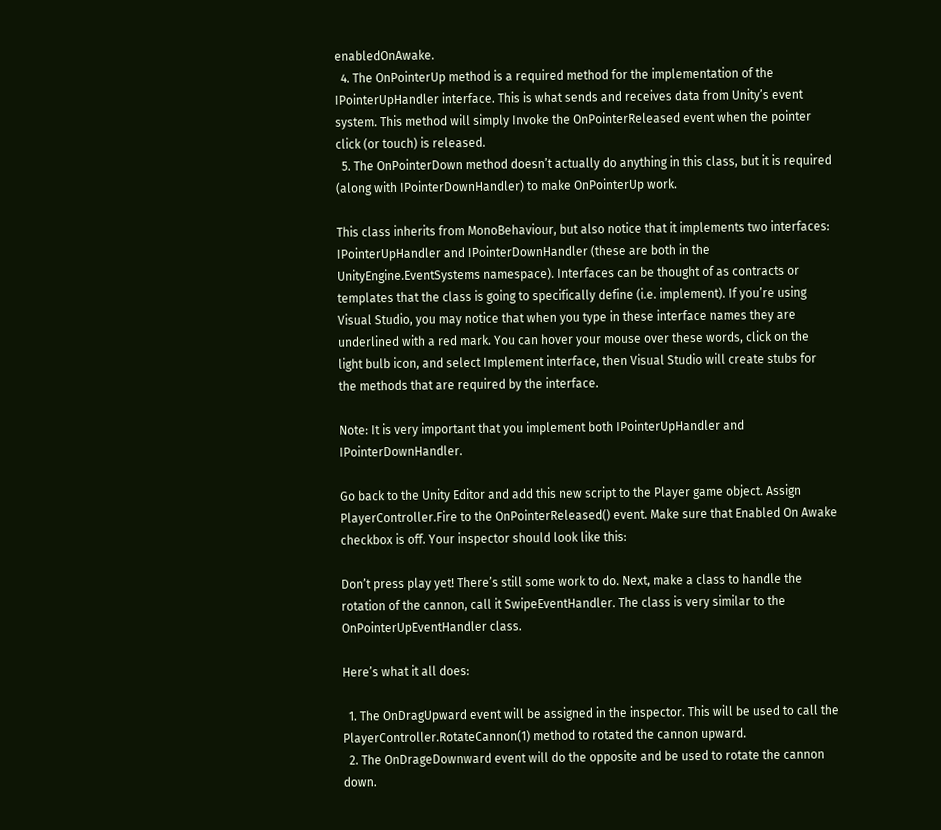enabledOnAwake.
  4. The OnPointerUp method is a required method for the implementation of the IPointerUpHandler interface. This is what sends and receives data from Unity’s event system. This method will simply Invoke the OnPointerReleased event when the pointer click (or touch) is released.
  5. The OnPointerDown method doesn’t actually do anything in this class, but it is required (along with IPointerDownHandler) to make OnPointerUp work.

This class inherits from MonoBehaviour, but also notice that it implements two interfaces: IPointerUpHandler and IPointerDownHandler (these are both in the UnityEngine.EventSystems namespace). Interfaces can be thought of as contracts or templates that the class is going to specifically define (i.e. implement). If you’re using Visual Studio, you may notice that when you type in these interface names they are underlined with a red mark. You can hover your mouse over these words, click on the light bulb icon, and select Implement interface, then Visual Studio will create stubs for the methods that are required by the interface.

Note: It is very important that you implement both IPointerUpHandler and IPointerDownHandler.

Go back to the Unity Editor and add this new script to the Player game object. Assign PlayerController.Fire to the OnPointerReleased() event. Make sure that Enabled On Awake checkbox is off. Your inspector should look like this:

Don’t press play yet! There’s still some work to do. Next, make a class to handle the rotation of the cannon, call it SwipeEventHandler. The class is very similar to the OnPointerUpEventHandler class.

Here’s what it all does:

  1. The OnDragUpward event will be assigned in the inspector. This will be used to call the PlayerController.RotateCannon(1) method to rotated the cannon upward.
  2. The OnDrageDownward event will do the opposite and be used to rotate the cannon down.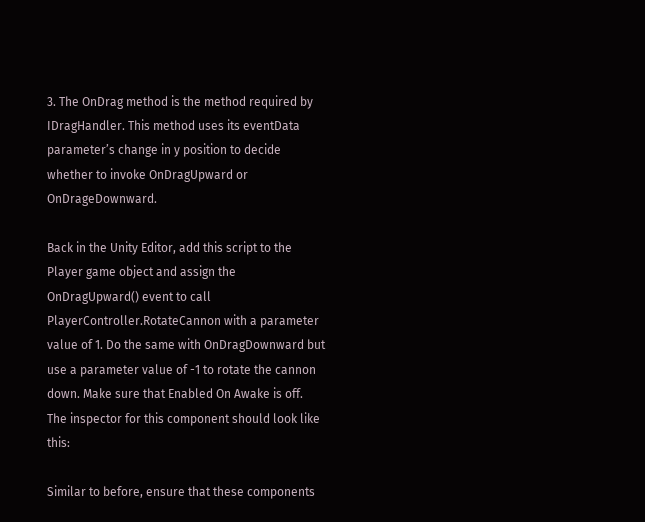3. The OnDrag method is the method required by IDragHandler. This method uses its eventData parameter’s change in y position to decide whether to invoke OnDragUpward or OnDrageDownward.

Back in the Unity Editor, add this script to the Player game object and assign the OnDragUpward() event to call PlayerController.RotateCannon with a parameter value of 1. Do the same with OnDragDownward but use a parameter value of -1 to rotate the cannon down. Make sure that Enabled On Awake is off. The inspector for this component should look like this:

Similar to before, ensure that these components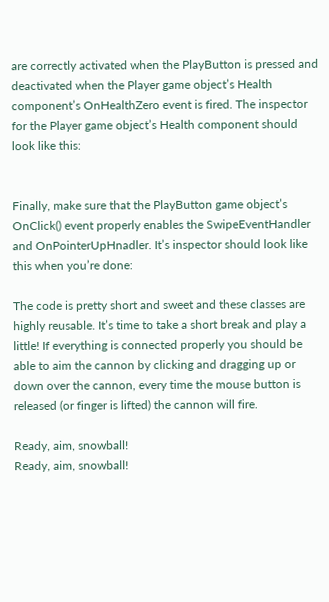are correctly activated when the PlayButton is pressed and deactivated when the Player game object’s Health component’s OnHealthZero event is fired. The inspector for the Player game object’s Health component should look like this:


Finally, make sure that the PlayButton game object’s OnClick() event properly enables the SwipeEventHandler and OnPointerUpHnadler. It’s inspector should look like this when you’re done:

The code is pretty short and sweet and these classes are highly reusable. It’s time to take a short break and play a little! If everything is connected properly you should be able to aim the cannon by clicking and dragging up or down over the cannon, every time the mouse button is released (or finger is lifted) the cannon will fire.

Ready, aim, snowball!
Ready, aim, snowball!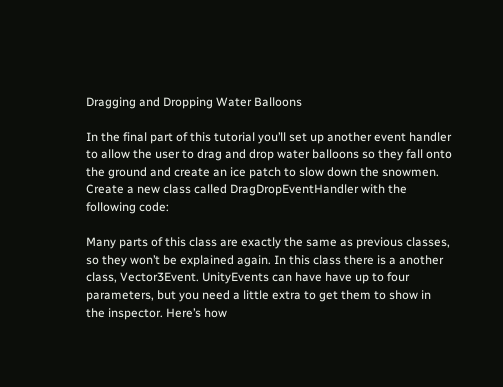Dragging and Dropping Water Balloons

In the final part of this tutorial you’ll set up another event handler to allow the user to drag and drop water balloons so they fall onto the ground and create an ice patch to slow down the snowmen. Create a new class called DragDropEventHandler with the following code:

Many parts of this class are exactly the same as previous classes, so they won’t be explained again. In this class there is a another class, Vector3Event. UnityEvents can have have up to four parameters, but you need a little extra to get them to show in the inspector. Here’s how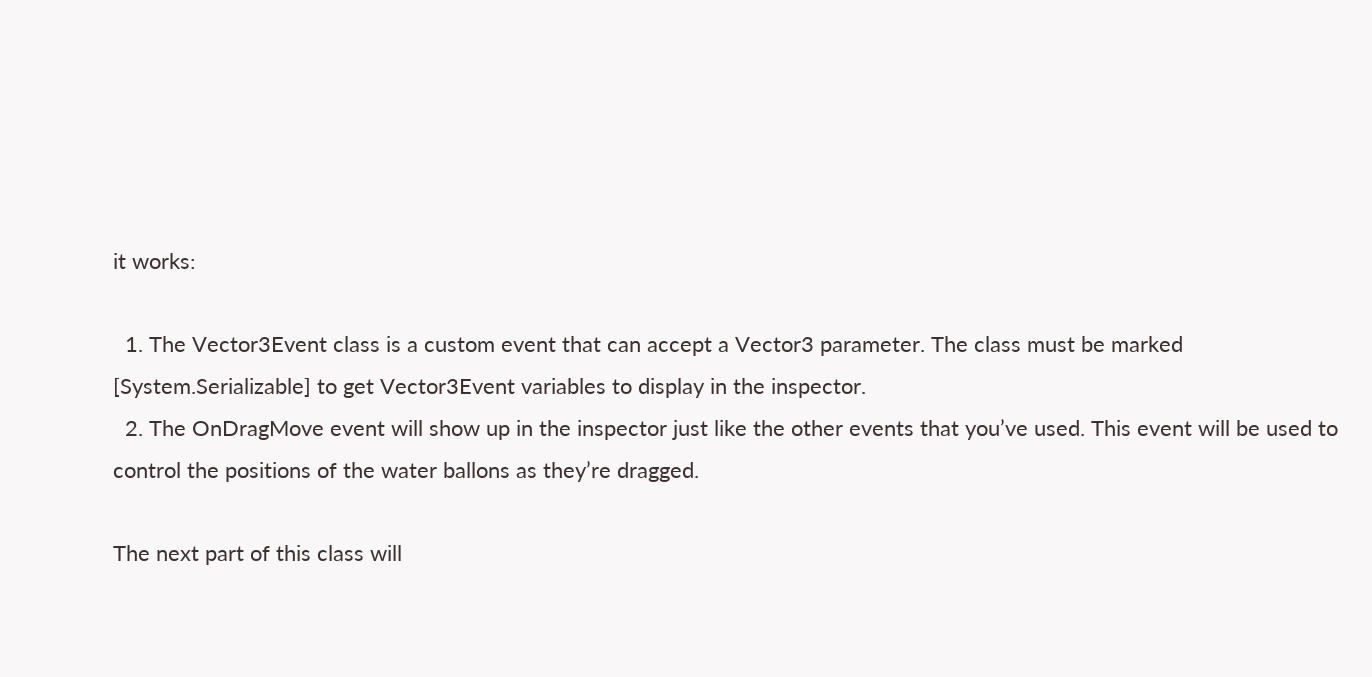it works:

  1. The Vector3Event class is a custom event that can accept a Vector3 parameter. The class must be marked [System.Serializable] to get Vector3Event variables to display in the inspector.
  2. The OnDragMove event will show up in the inspector just like the other events that you’ve used. This event will be used to control the positions of the water ballons as they’re dragged.

The next part of this class will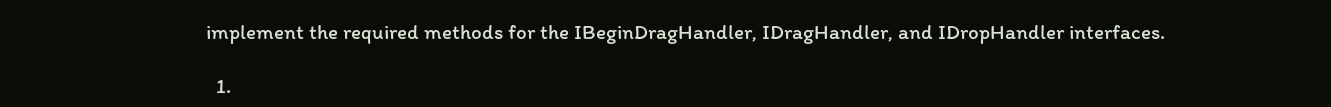implement the required methods for the IBeginDragHandler, IDragHandler, and IDropHandler interfaces.

  1.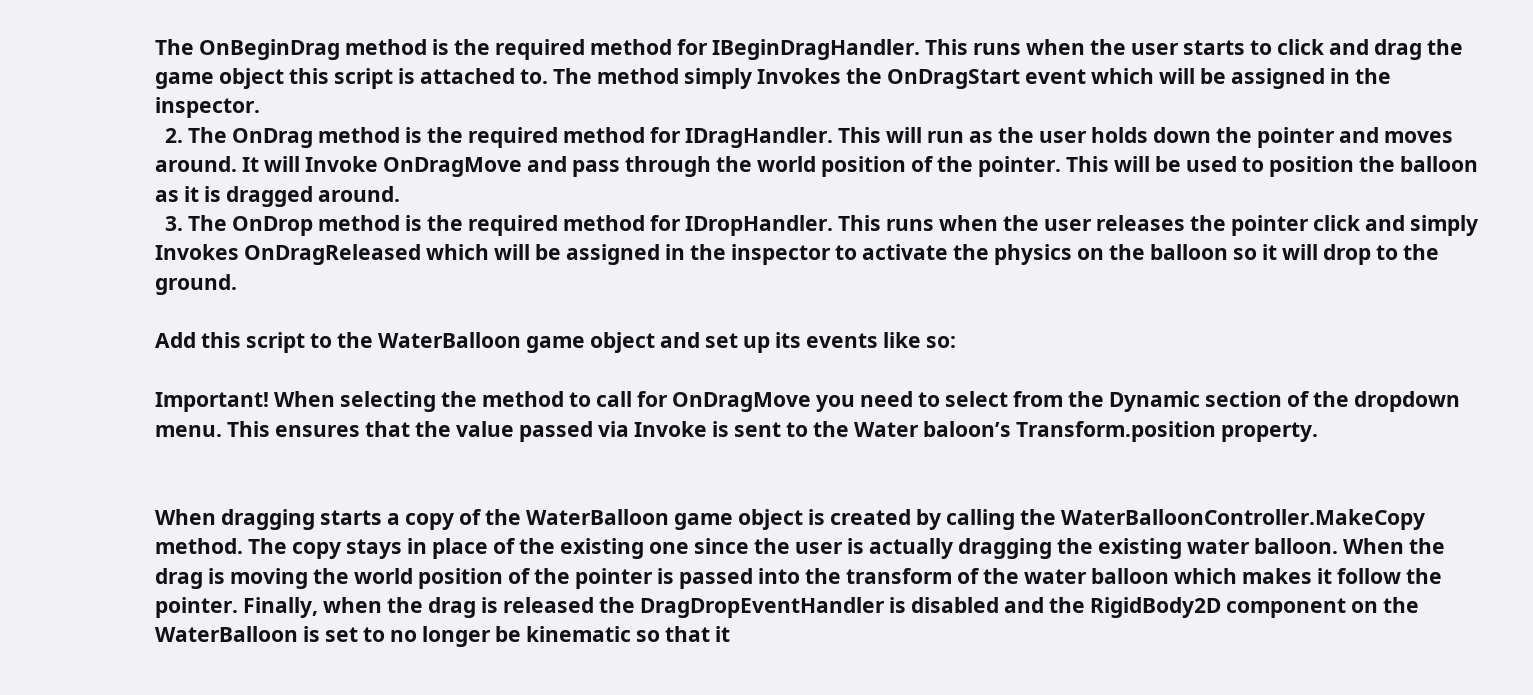The OnBeginDrag method is the required method for IBeginDragHandler. This runs when the user starts to click and drag the game object this script is attached to. The method simply Invokes the OnDragStart event which will be assigned in the inspector.
  2. The OnDrag method is the required method for IDragHandler. This will run as the user holds down the pointer and moves around. It will Invoke OnDragMove and pass through the world position of the pointer. This will be used to position the balloon as it is dragged around.
  3. The OnDrop method is the required method for IDropHandler. This runs when the user releases the pointer click and simply Invokes OnDragReleased which will be assigned in the inspector to activate the physics on the balloon so it will drop to the ground.

Add this script to the WaterBalloon game object and set up its events like so:

Important! When selecting the method to call for OnDragMove you need to select from the Dynamic section of the dropdown menu. This ensures that the value passed via Invoke is sent to the Water baloon’s Transform.position property.


When dragging starts a copy of the WaterBalloon game object is created by calling the WaterBalloonController.MakeCopy method. The copy stays in place of the existing one since the user is actually dragging the existing water balloon. When the drag is moving the world position of the pointer is passed into the transform of the water balloon which makes it follow the pointer. Finally, when the drag is released the DragDropEventHandler is disabled and the RigidBody2D component on the WaterBalloon is set to no longer be kinematic so that it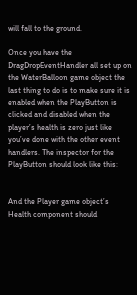will fall to the ground.

Once you have the DragDropEventHandler all set up on the WaterBalloon game object the last thing to do is to make sure it is enabled when the PlayButton is clicked and disabled when the player’s health is zero just like you’ve done with the other event handlers. The inspector for the PlayButton should look like this:


And the Player game object’s Health component should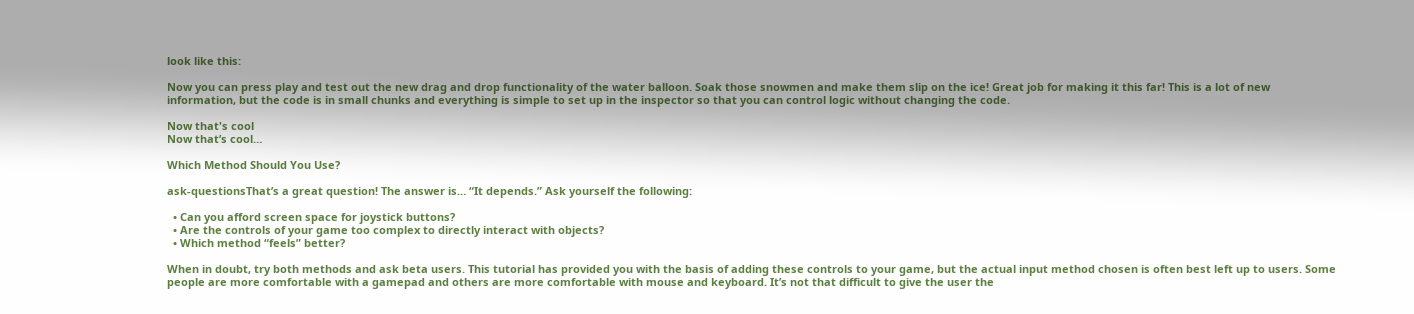look like this:

Now you can press play and test out the new drag and drop functionality of the water balloon. Soak those snowmen and make them slip on the ice! Great job for making it this far! This is a lot of new information, but the code is in small chunks and everything is simple to set up in the inspector so that you can control logic without changing the code.

Now that's cool
Now that’s cool…

Which Method Should You Use?

ask-questionsThat’s a great question! The answer is… “It depends.” Ask yourself the following:

  • Can you afford screen space for joystick buttons?
  • Are the controls of your game too complex to directly interact with objects?
  • Which method “feels” better?

When in doubt, try both methods and ask beta users. This tutorial has provided you with the basis of adding these controls to your game, but the actual input method chosen is often best left up to users. Some people are more comfortable with a gamepad and others are more comfortable with mouse and keyboard. It’s not that difficult to give the user the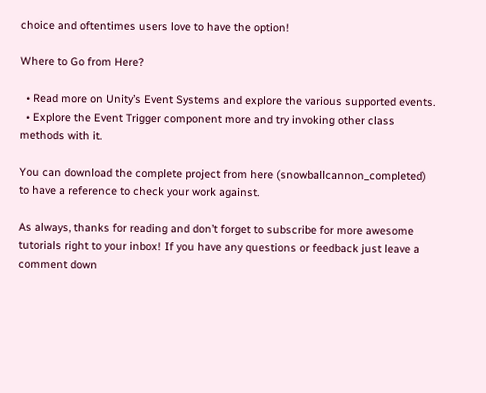choice and oftentimes users love to have the option!

Where to Go from Here?

  • Read more on Unity’s Event Systems and explore the various supported events.
  • Explore the Event Trigger component more and try invoking other class methods with it.

You can download the complete project from here (snowballcannon_completed) to have a reference to check your work against.

As always, thanks for reading and don’t forget to subscribe for more awesome tutorials right to your inbox! If you have any questions or feedback just leave a comment down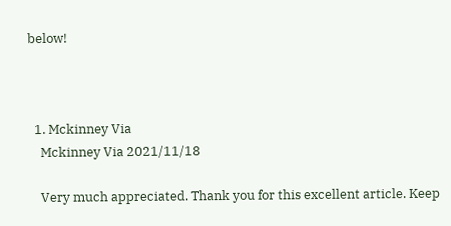below!



  1. Mckinney Via
    Mckinney Via 2021/11/18

    Very much appreciated. Thank you for this excellent article. Keep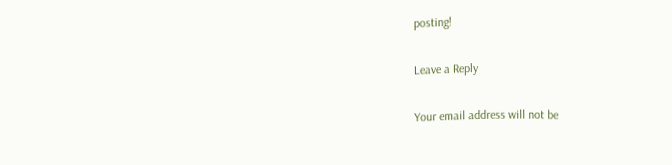posting!

Leave a Reply

Your email address will not be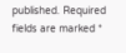published. Required fields are marked *